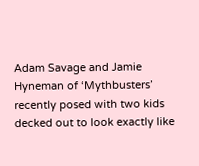Adam Savage and Jamie Hyneman of ‘Mythbusters’ recently posed with two kids decked out to look exactly like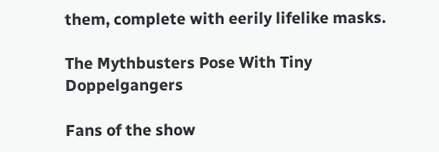them, complete with eerily lifelike masks.

The Mythbusters Pose With Tiny Doppelgangers

Fans of the show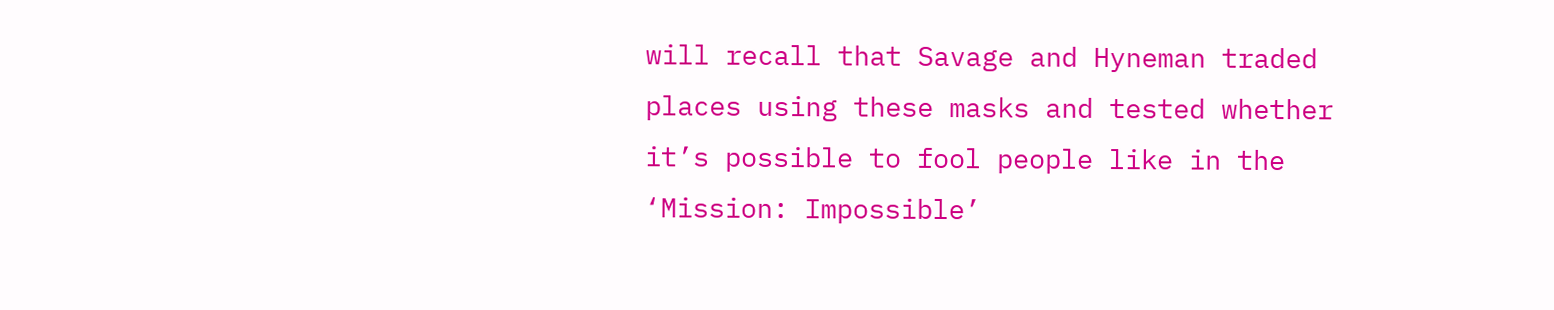will recall that Savage and Hyneman traded places using these masks and tested whether it’s possible to fool people like in the ‘Mission: Impossible’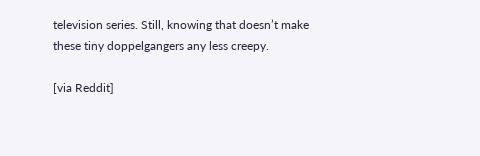television series. Still, knowing that doesn’t make these tiny doppelgangers any less creepy.

[via Reddit]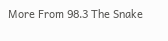More From 98.3 The Snake